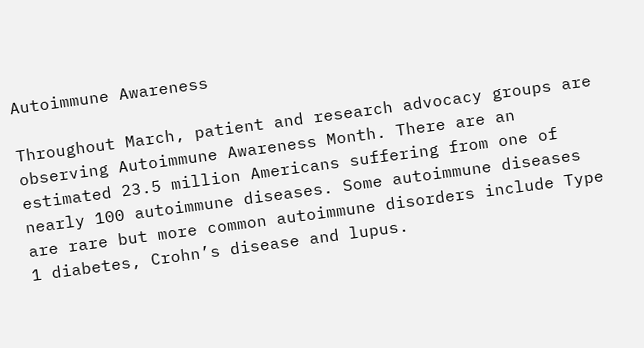Autoimmune Awareness

Throughout March, patient and research advocacy groups are observing Autoimmune Awareness Month. There are an estimated 23.5 million Americans suffering from one of nearly 100 autoimmune diseases. Some autoimmune diseases are rare but more common autoimmune disorders include Type 1 diabetes, Crohn’s disease and lupus.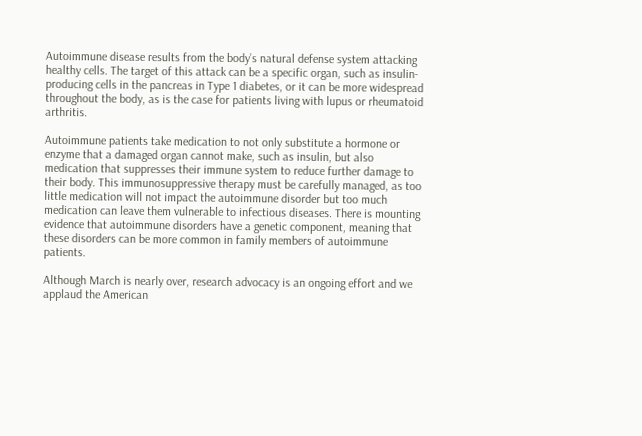Autoimmune disease results from the body’s natural defense system attacking healthy cells. The target of this attack can be a specific organ, such as insulin-producing cells in the pancreas in Type 1 diabetes, or it can be more widespread throughout the body, as is the case for patients living with lupus or rheumatoid arthritis.

Autoimmune patients take medication to not only substitute a hormone or enzyme that a damaged organ cannot make, such as insulin, but also medication that suppresses their immune system to reduce further damage to their body. This immunosuppressive therapy must be carefully managed, as too little medication will not impact the autoimmune disorder but too much medication can leave them vulnerable to infectious diseases. There is mounting evidence that autoimmune disorders have a genetic component, meaning that these disorders can be more common in family members of autoimmune patients.

Although March is nearly over, research advocacy is an ongoing effort and we applaud the American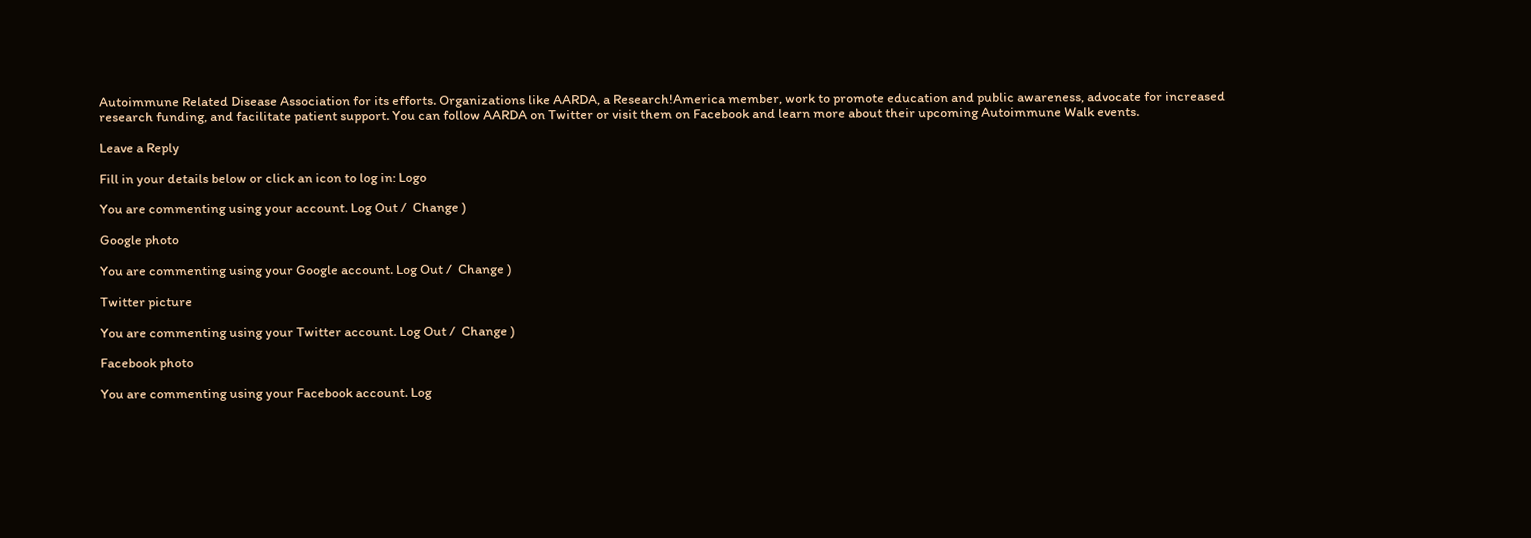Autoimmune Related Disease Association for its efforts. Organizations like AARDA, a Research!America member, work to promote education and public awareness, advocate for increased research funding, and facilitate patient support. You can follow AARDA on Twitter or visit them on Facebook and learn more about their upcoming Autoimmune Walk events.

Leave a Reply

Fill in your details below or click an icon to log in: Logo

You are commenting using your account. Log Out /  Change )

Google photo

You are commenting using your Google account. Log Out /  Change )

Twitter picture

You are commenting using your Twitter account. Log Out /  Change )

Facebook photo

You are commenting using your Facebook account. Log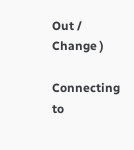Out /  Change )

Connecting to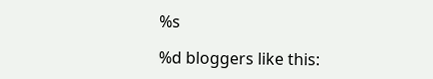%s

%d bloggers like this: